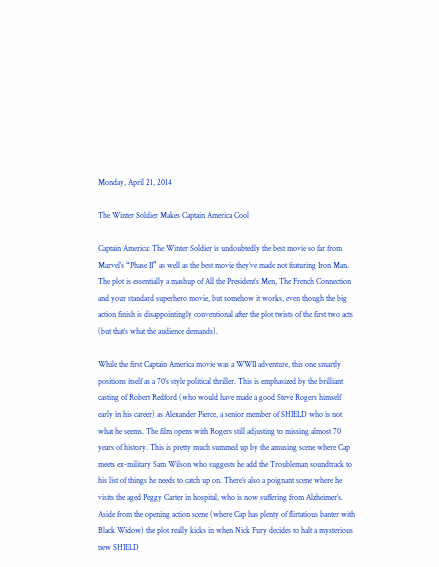Monday, April 21, 2014

The Winter Soldier Makes Captain America Cool

Captain America: The Winter Soldier is undoubtedly the best movie so far from Marvel’s “Phase II” as well as the best movie they’ve made not featuring Iron Man. The plot is essentially a mashup of All the President’s Men, The French Connection and your standard superhero movie, but somehow it works, even though the big action finish is disappointingly conventional after the plot twists of the first two acts (but that’s what the audience demands).

While the first Captain America movie was a WWII adventure, this one smartly positions itself as a 70’s style political thriller. This is emphasized by the brilliant casting of Robert Redford (who would have made a good Steve Rogers himself early in his career) as Alexander Pierce, a senior member of SHIELD who is not what he seems. The film opens with Rogers still adjusting to missing almost 70 years of history. This is pretty much summed up by the amusing scene where Cap meets ex-military Sam Wilson who suggests he add the Troubleman soundtrack to his list of things he needs to catch up on. There’s also a poignant scene where he visits the aged Peggy Carter in hospital, who is now suffering from Alzheimer’s. Aside from the opening action scene (where Cap has plenty of flirtatious banter with Black Widow) the plot really kicks in when Nick Fury decides to halt a mysterious new SHIELD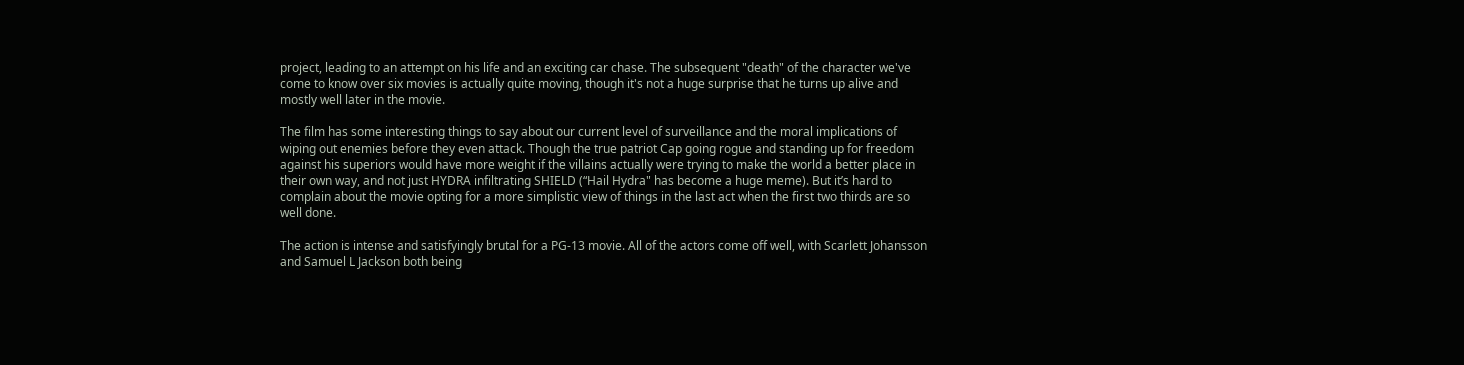project, leading to an attempt on his life and an exciting car chase. The subsequent "death" of the character we've come to know over six movies is actually quite moving, though it's not a huge surprise that he turns up alive and mostly well later in the movie.

The film has some interesting things to say about our current level of surveillance and the moral implications of wiping out enemies before they even attack. Though the true patriot Cap going rogue and standing up for freedom against his superiors would have more weight if the villains actually were trying to make the world a better place in their own way, and not just HYDRA infiltrating SHIELD (“Hail Hydra" has become a huge meme). But it’s hard to complain about the movie opting for a more simplistic view of things in the last act when the first two thirds are so well done.

The action is intense and satisfyingly brutal for a PG-13 movie. All of the actors come off well, with Scarlett Johansson and Samuel L Jackson both being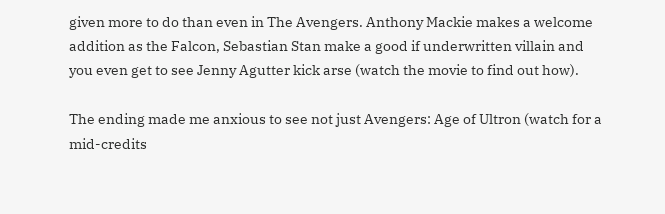given more to do than even in The Avengers. Anthony Mackie makes a welcome addition as the Falcon, Sebastian Stan make a good if underwritten villain and you even get to see Jenny Agutter kick arse (watch the movie to find out how).

The ending made me anxious to see not just Avengers: Age of Ultron (watch for a mid-credits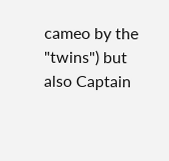cameo by the "twins") but also Captain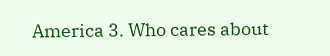America 3. Who cares about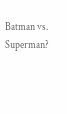Batman vs. Superman?